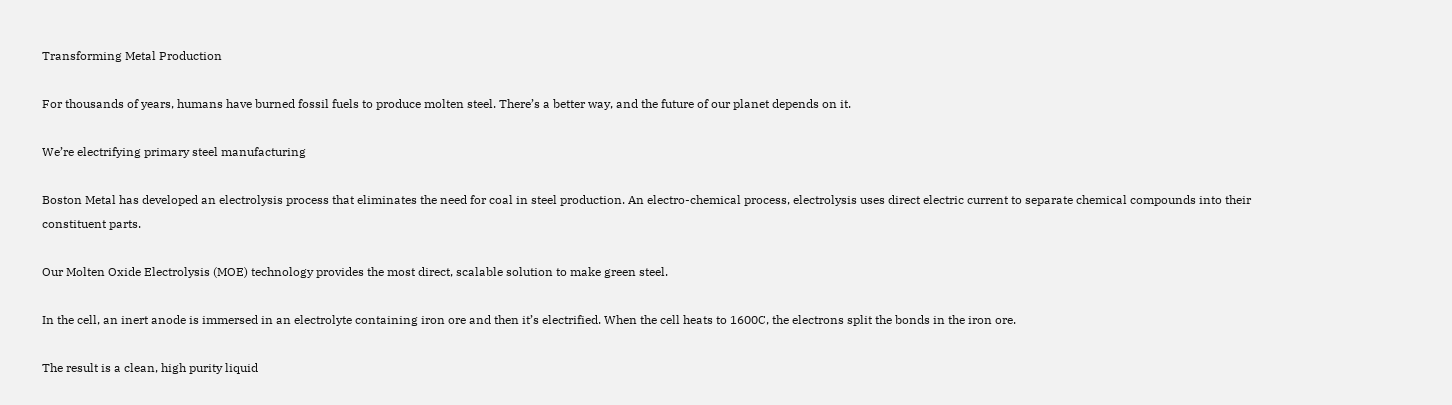Transforming Metal Production

For thousands of years, humans have burned fossil fuels to produce molten steel. There’s a better way, and the future of our planet depends on it.

We’re electrifying primary steel manufacturing

Boston Metal has developed an electrolysis process that eliminates the need for coal in steel production. An electro-chemical process, electrolysis uses direct electric current to separate chemical compounds into their constituent parts.

Our Molten Oxide Electrolysis (MOE) technology provides the most direct, scalable solution to make green steel.

In the cell, an inert anode is immersed in an electrolyte containing iron ore and then it’s electrified. When the cell heats to 1600C, the electrons split the bonds in the iron ore.

The result is a clean, high purity liquid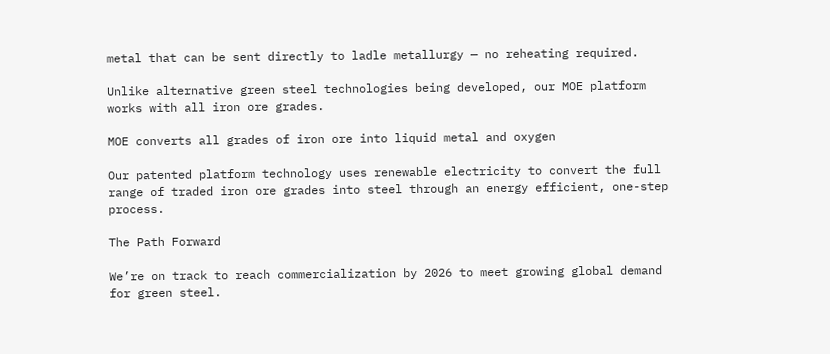metal that can be sent directly to ladle metallurgy — no reheating required.

Unlike alternative green steel technologies being developed, our MOE platform works with all iron ore grades.

MOE converts all grades of iron ore into liquid metal and oxygen

Our patented platform technology uses renewable electricity to convert the full range of traded iron ore grades into steel through an energy efficient, one-step process.

The Path Forward

We’re on track to reach commercialization by 2026 to meet growing global demand for green steel.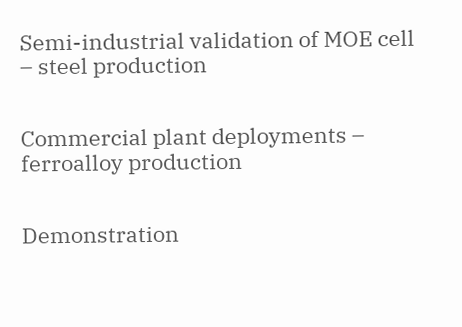Semi-industrial validation of MOE cell – steel production


Commercial plant deployments – ferroalloy production


Demonstration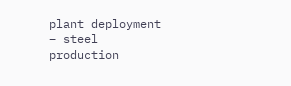plant deployment – steel production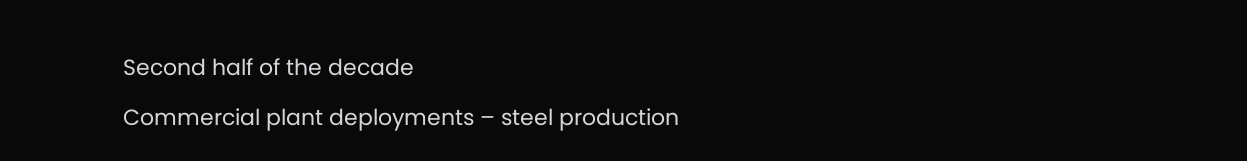Second half of the decade

Commercial plant deployments – steel production